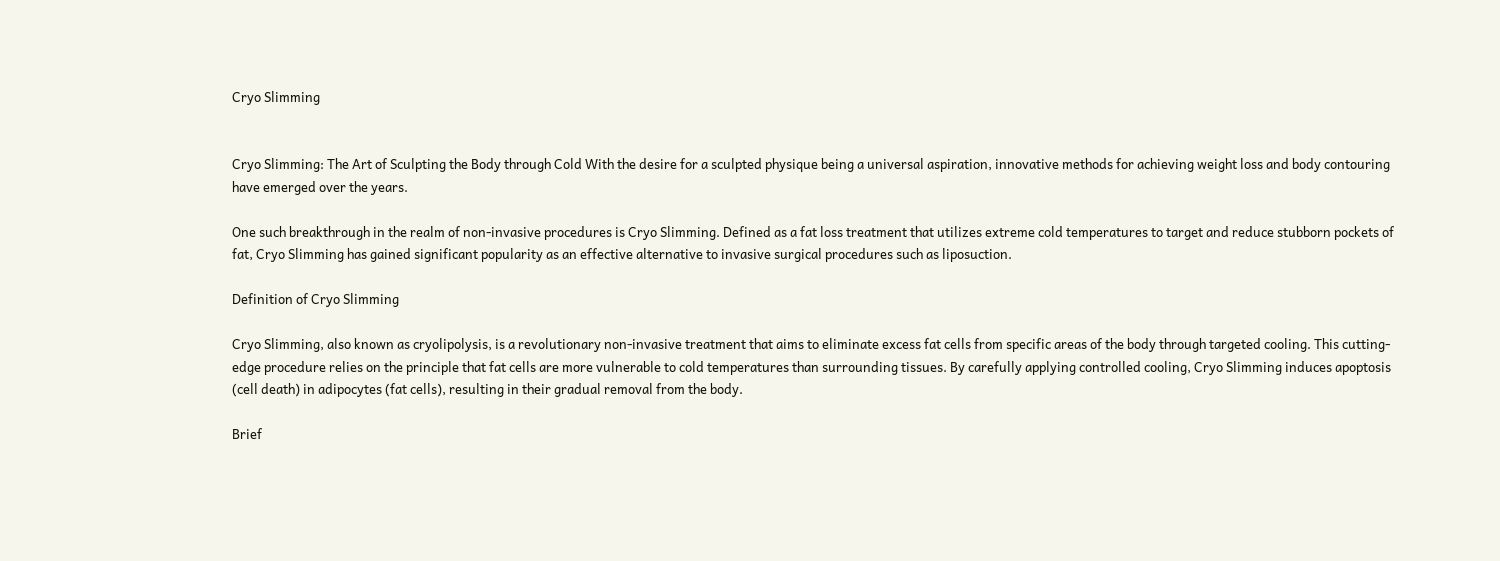Cryo Slimming


Cryo Slimming: The Art of Sculpting the Body through Cold With the desire for a sculpted physique being a universal aspiration, innovative methods for achieving weight loss and body contouring have emerged over the years.

One such breakthrough in the realm of non-invasive procedures is Cryo Slimming. Defined as a fat loss treatment that utilizes extreme cold temperatures to target and reduce stubborn pockets of fat, Cryo Slimming has gained significant popularity as an effective alternative to invasive surgical procedures such as liposuction.

Definition of Cryo Slimming

Cryo Slimming, also known as cryolipolysis, is a revolutionary non-invasive treatment that aims to eliminate excess fat cells from specific areas of the body through targeted cooling. This cutting-edge procedure relies on the principle that fat cells are more vulnerable to cold temperatures than surrounding tissues. By carefully applying controlled cooling, Cryo Slimming induces apoptosis (cell death) in adipocytes (fat cells), resulting in their gradual removal from the body.

Brief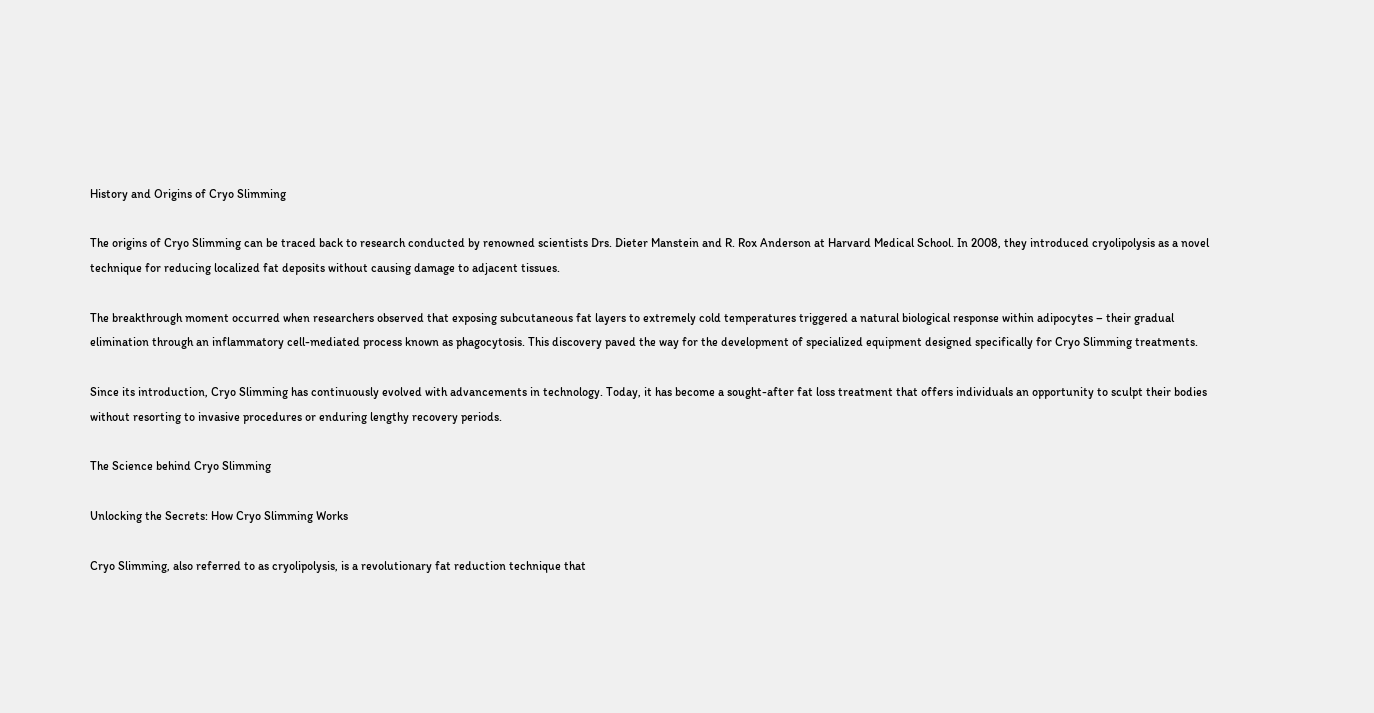History and Origins of Cryo Slimming

The origins of Cryo Slimming can be traced back to research conducted by renowned scientists Drs. Dieter Manstein and R. Rox Anderson at Harvard Medical School. In 2008, they introduced cryolipolysis as a novel technique for reducing localized fat deposits without causing damage to adjacent tissues.

The breakthrough moment occurred when researchers observed that exposing subcutaneous fat layers to extremely cold temperatures triggered a natural biological response within adipocytes – their gradual elimination through an inflammatory cell-mediated process known as phagocytosis. This discovery paved the way for the development of specialized equipment designed specifically for Cryo Slimming treatments.

Since its introduction, Cryo Slimming has continuously evolved with advancements in technology. Today, it has become a sought-after fat loss treatment that offers individuals an opportunity to sculpt their bodies without resorting to invasive procedures or enduring lengthy recovery periods.

The Science behind Cryo Slimming

Unlocking the Secrets: How Cryo Slimming Works

Cryo Slimming, also referred to as cryolipolysis, is a revolutionary fat reduction technique that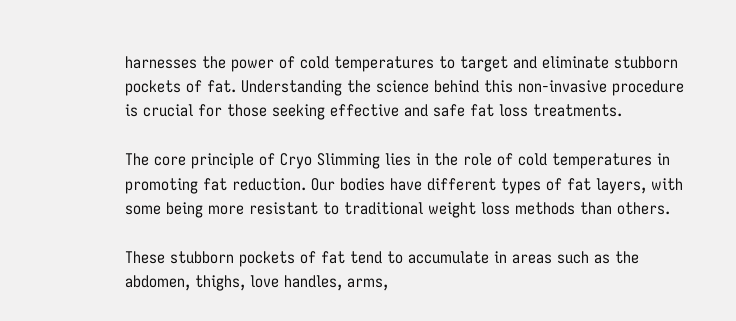harnesses the power of cold temperatures to target and eliminate stubborn pockets of fat. Understanding the science behind this non-invasive procedure is crucial for those seeking effective and safe fat loss treatments.

The core principle of Cryo Slimming lies in the role of cold temperatures in promoting fat reduction. Our bodies have different types of fat layers, with some being more resistant to traditional weight loss methods than others.

These stubborn pockets of fat tend to accumulate in areas such as the abdomen, thighs, love handles, arms,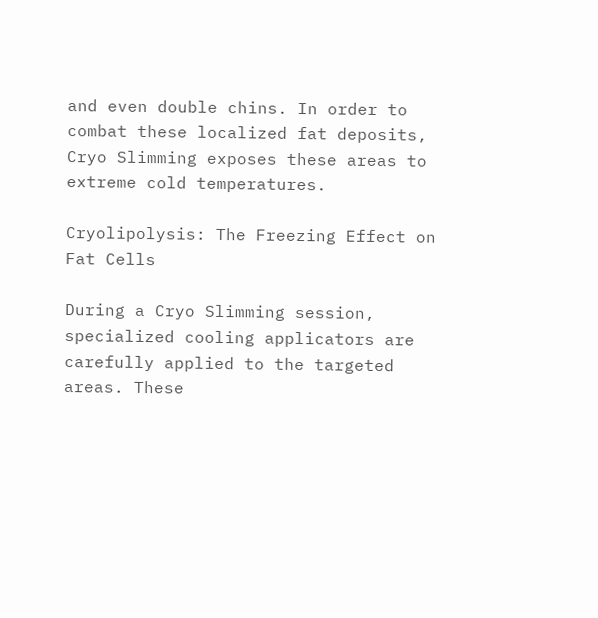and even double chins. In order to combat these localized fat deposits, Cryo Slimming exposes these areas to extreme cold temperatures.

Cryolipolysis: The Freezing Effect on Fat Cells

During a Cryo Slimming session, specialized cooling applicators are carefully applied to the targeted areas. These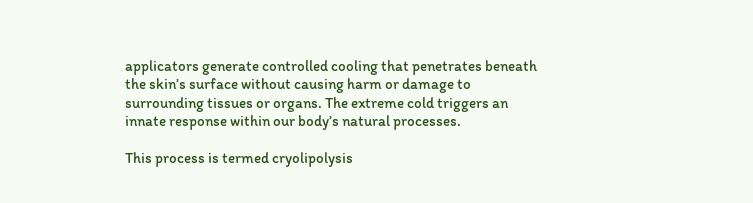applicators generate controlled cooling that penetrates beneath the skin’s surface without causing harm or damage to surrounding tissues or organs. The extreme cold triggers an innate response within our body’s natural processes.

This process is termed cryolipolysis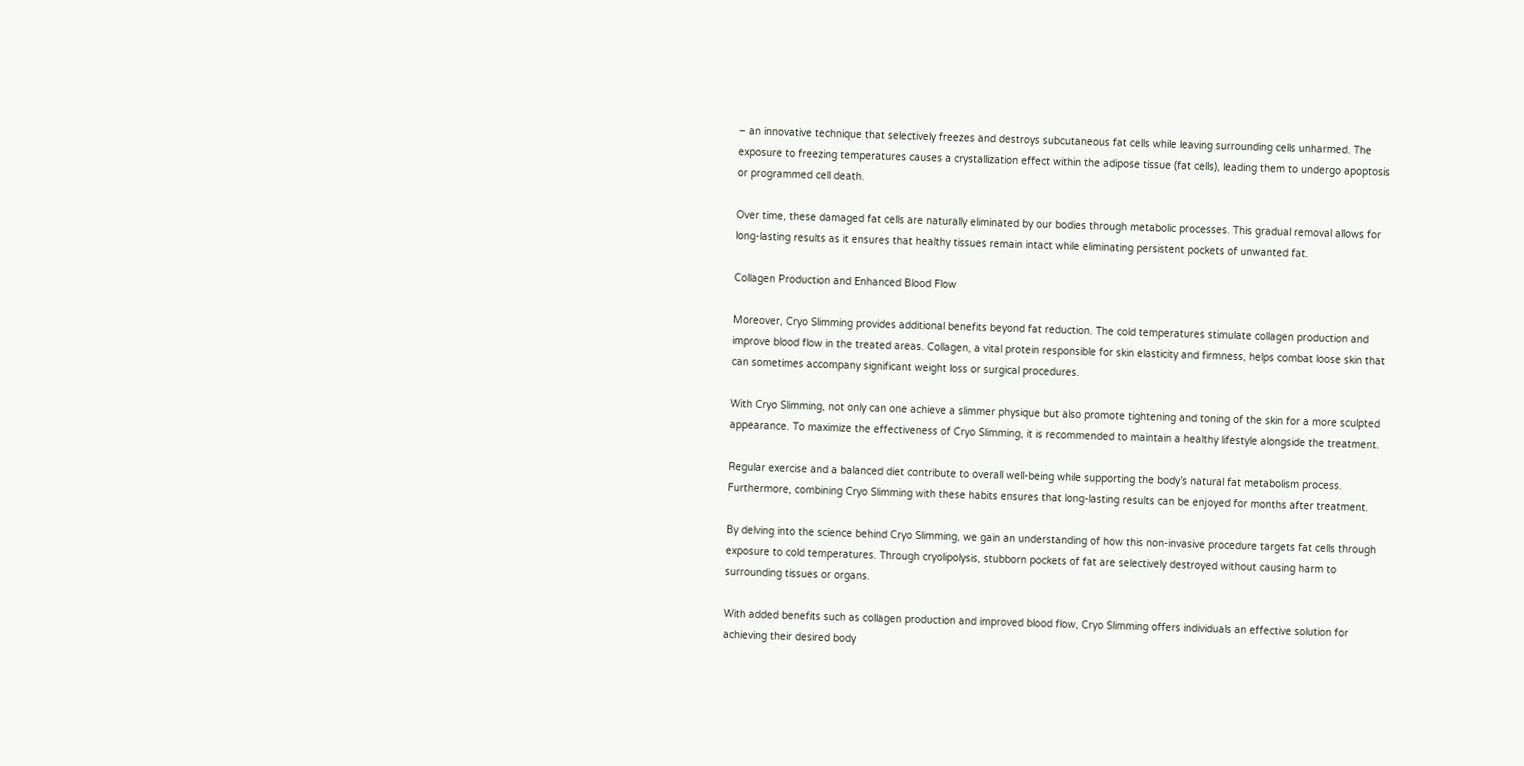– an innovative technique that selectively freezes and destroys subcutaneous fat cells while leaving surrounding cells unharmed. The exposure to freezing temperatures causes a crystallization effect within the adipose tissue (fat cells), leading them to undergo apoptosis or programmed cell death.

Over time, these damaged fat cells are naturally eliminated by our bodies through metabolic processes. This gradual removal allows for long-lasting results as it ensures that healthy tissues remain intact while eliminating persistent pockets of unwanted fat.

Collagen Production and Enhanced Blood Flow

Moreover, Cryo Slimming provides additional benefits beyond fat reduction. The cold temperatures stimulate collagen production and improve blood flow in the treated areas. Collagen, a vital protein responsible for skin elasticity and firmness, helps combat loose skin that can sometimes accompany significant weight loss or surgical procedures.

With Cryo Slimming, not only can one achieve a slimmer physique but also promote tightening and toning of the skin for a more sculpted appearance. To maximize the effectiveness of Cryo Slimming, it is recommended to maintain a healthy lifestyle alongside the treatment.

Regular exercise and a balanced diet contribute to overall well-being while supporting the body’s natural fat metabolism process. Furthermore, combining Cryo Slimming with these habits ensures that long-lasting results can be enjoyed for months after treatment.

By delving into the science behind Cryo Slimming, we gain an understanding of how this non-invasive procedure targets fat cells through exposure to cold temperatures. Through cryolipolysis, stubborn pockets of fat are selectively destroyed without causing harm to surrounding tissues or organs.

With added benefits such as collagen production and improved blood flow, Cryo Slimming offers individuals an effective solution for achieving their desired body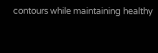contours while maintaining healthy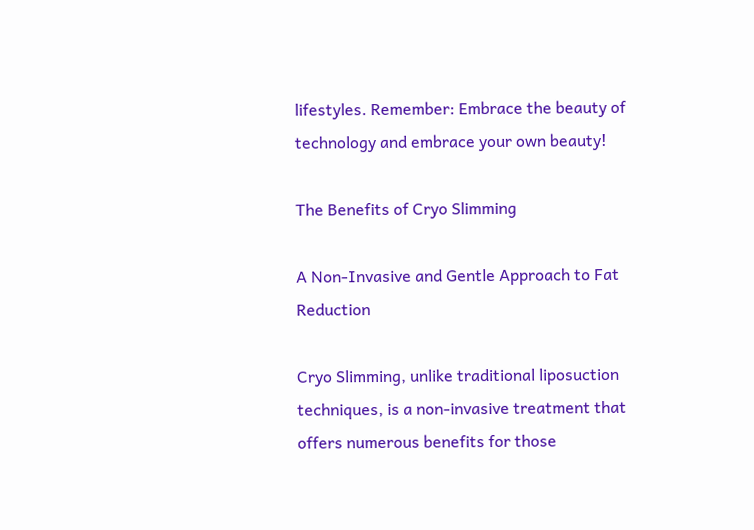lifestyles. Remember: Embrace the beauty of technology and embrace your own beauty!

The Benefits of Cryo Slimming

A Non-Invasive and Gentle Approach to Fat Reduction

Cryo Slimming, unlike traditional liposuction techniques, is a non-invasive treatment that offers numerous benefits for those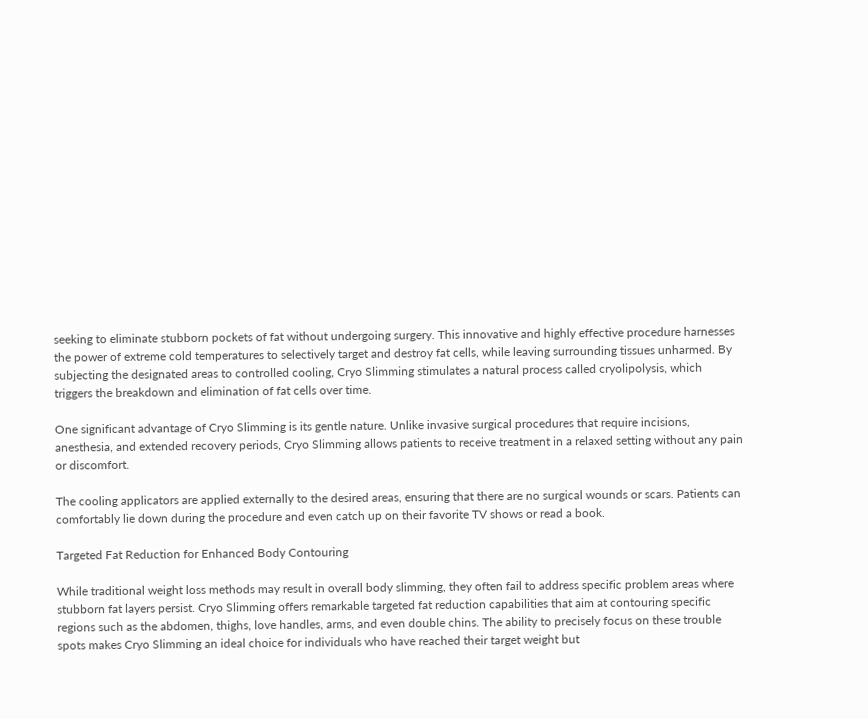seeking to eliminate stubborn pockets of fat without undergoing surgery. This innovative and highly effective procedure harnesses the power of extreme cold temperatures to selectively target and destroy fat cells, while leaving surrounding tissues unharmed. By subjecting the designated areas to controlled cooling, Cryo Slimming stimulates a natural process called cryolipolysis, which triggers the breakdown and elimination of fat cells over time.

One significant advantage of Cryo Slimming is its gentle nature. Unlike invasive surgical procedures that require incisions, anesthesia, and extended recovery periods, Cryo Slimming allows patients to receive treatment in a relaxed setting without any pain or discomfort.

The cooling applicators are applied externally to the desired areas, ensuring that there are no surgical wounds or scars. Patients can comfortably lie down during the procedure and even catch up on their favorite TV shows or read a book.

Targeted Fat Reduction for Enhanced Body Contouring

While traditional weight loss methods may result in overall body slimming, they often fail to address specific problem areas where stubborn fat layers persist. Cryo Slimming offers remarkable targeted fat reduction capabilities that aim at contouring specific regions such as the abdomen, thighs, love handles, arms, and even double chins. The ability to precisely focus on these trouble spots makes Cryo Slimming an ideal choice for individuals who have reached their target weight but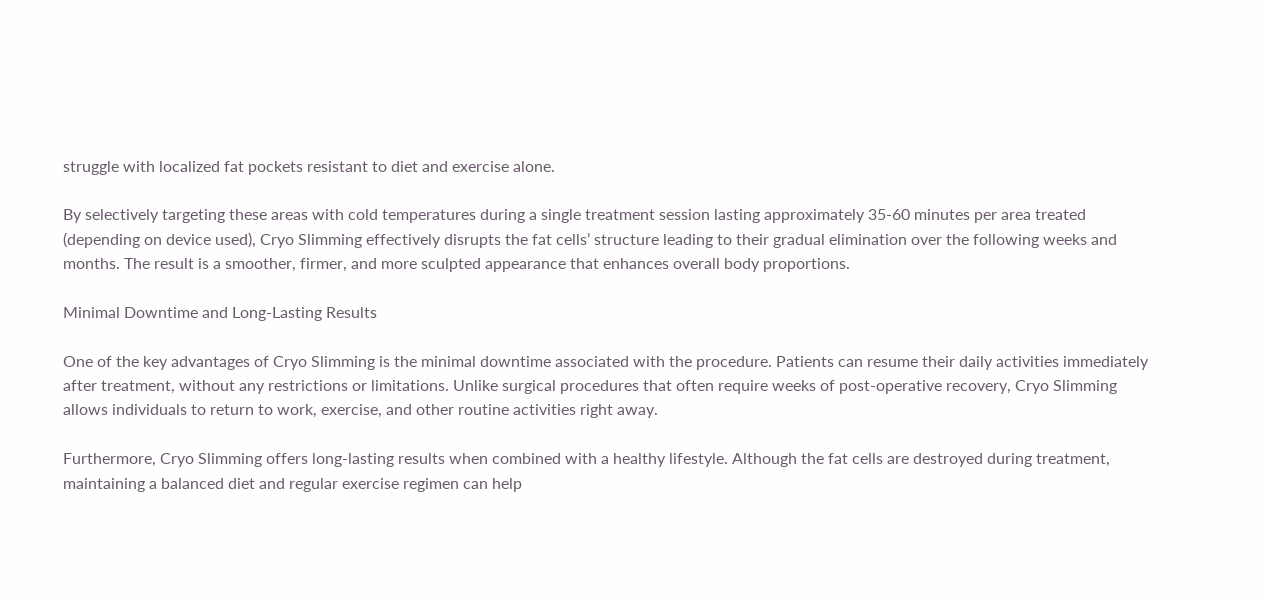struggle with localized fat pockets resistant to diet and exercise alone.

By selectively targeting these areas with cold temperatures during a single treatment session lasting approximately 35-60 minutes per area treated (depending on device used), Cryo Slimming effectively disrupts the fat cells’ structure leading to their gradual elimination over the following weeks and months. The result is a smoother, firmer, and more sculpted appearance that enhances overall body proportions.

Minimal Downtime and Long-Lasting Results

One of the key advantages of Cryo Slimming is the minimal downtime associated with the procedure. Patients can resume their daily activities immediately after treatment, without any restrictions or limitations. Unlike surgical procedures that often require weeks of post-operative recovery, Cryo Slimming allows individuals to return to work, exercise, and other routine activities right away.

Furthermore, Cryo Slimming offers long-lasting results when combined with a healthy lifestyle. Although the fat cells are destroyed during treatment, maintaining a balanced diet and regular exercise regimen can help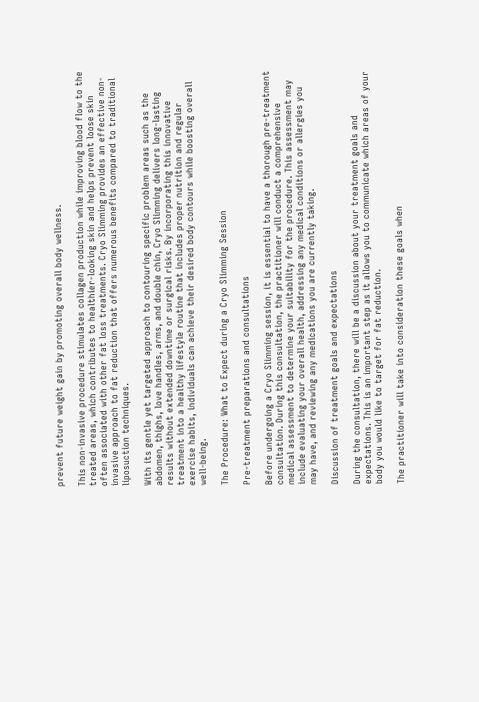prevent future weight gain by promoting overall body wellness.

This non-invasive procedure stimulates collagen production while improving blood flow to the treated areas, which contributes to healthier-looking skin and helps prevent loose skin often associated with other fat loss treatments. Cryo Slimming provides an effective non-invasive approach to fat reduction that offers numerous benefits compared to traditional liposuction techniques.

With its gentle yet targeted approach to contouring specific problem areas such as the abdomen, thighs, love handles, arms, and double chin, Cryo Slimming delivers long-lasting results without extended downtime or surgical risks. By incorporating this innovative treatment into a healthy lifestyle routine that includes proper nutrition and regular exercise habits, individuals can achieve their desired body contours while boosting overall well-being.

The Procedure: What to Expect during a Cryo Slimming Session

Pre-treatment preparations and consultations

Before undergoing a Cryo Slimming session, it is essential to have a thorough pre-treatment consultation. During this consultation, the practitioner will conduct a comprehensive medical assessment to determine your suitability for the procedure. This assessment may include evaluating your overall health, addressing any medical conditions or allergies you may have, and reviewing any medications you are currently taking.

Discussion of treatment goals and expectations

During the consultation, there will be a discussion about your treatment goals and expectations. This is an important step as it allows you to communicate which areas of your body you would like to target for fat reduction.

The practitioner will take into consideration these goals when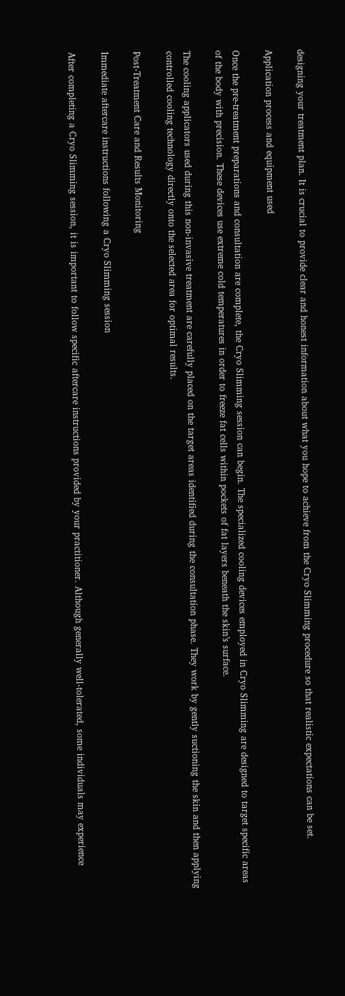designing your treatment plan. It is crucial to provide clear and honest information about what you hope to achieve from the Cryo Slimming procedure so that realistic expectations can be set.

Application process and equipment used

Once the pre-treatment preparations and consultation are complete, the Cryo Slimming session can begin. The specialized cooling devices employed in Cryo Slimming are designed to target specific areas of the body with precision. These devices use extreme cold temperatures in order to freeze fat cells within pockets of fat layers beneath the skin’s surface.

The cooling applicators used during this non-invasive treatment are carefully placed on the target areas identified during the consultation phase. They work by gently suctioning the skin and then applying controlled cooling technology directly onto the selected area for optimal results.

Post-Treatment Care and Results Monitoring

Immediate aftercare instructions following a Cryo Slimming session

After completing a Cryo Slimming session, it is important to follow specific aftercare instructions provided by your practitioner. Although generally well-tolerated, some individuals may experience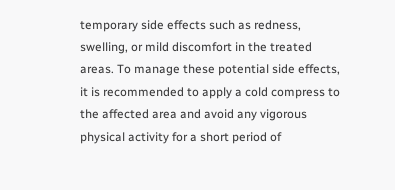temporary side effects such as redness, swelling, or mild discomfort in the treated areas. To manage these potential side effects, it is recommended to apply a cold compress to the affected area and avoid any vigorous physical activity for a short period of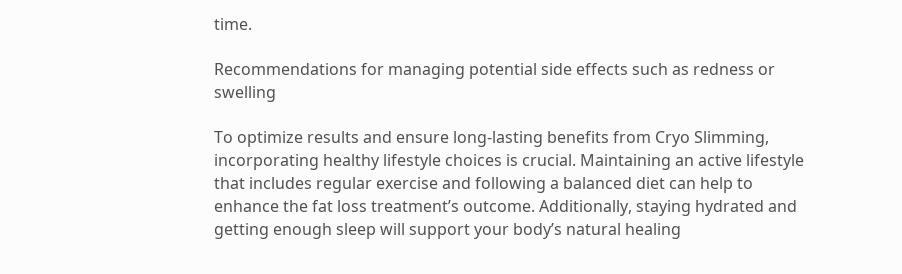time.

Recommendations for managing potential side effects such as redness or swelling

To optimize results and ensure long-lasting benefits from Cryo Slimming, incorporating healthy lifestyle choices is crucial. Maintaining an active lifestyle that includes regular exercise and following a balanced diet can help to enhance the fat loss treatment’s outcome. Additionally, staying hydrated and getting enough sleep will support your body’s natural healing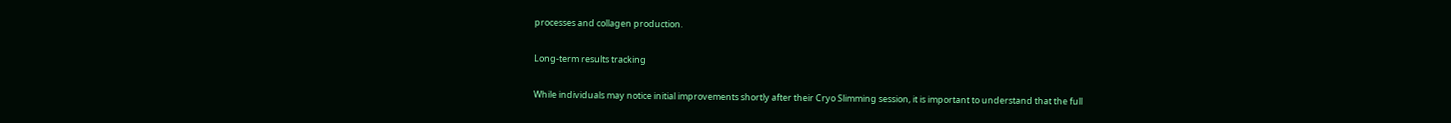processes and collagen production.

Long-term results tracking

While individuals may notice initial improvements shortly after their Cryo Slimming session, it is important to understand that the full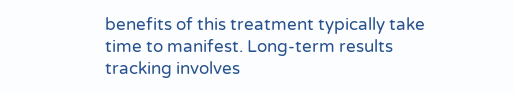benefits of this treatment typically take time to manifest. Long-term results tracking involves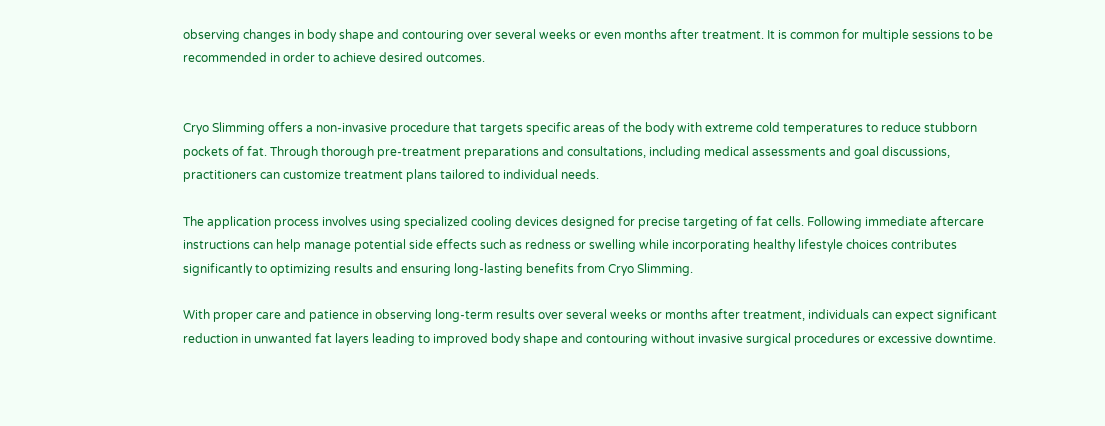observing changes in body shape and contouring over several weeks or even months after treatment. It is common for multiple sessions to be recommended in order to achieve desired outcomes.


Cryo Slimming offers a non-invasive procedure that targets specific areas of the body with extreme cold temperatures to reduce stubborn pockets of fat. Through thorough pre-treatment preparations and consultations, including medical assessments and goal discussions, practitioners can customize treatment plans tailored to individual needs.

The application process involves using specialized cooling devices designed for precise targeting of fat cells. Following immediate aftercare instructions can help manage potential side effects such as redness or swelling while incorporating healthy lifestyle choices contributes significantly to optimizing results and ensuring long-lasting benefits from Cryo Slimming.

With proper care and patience in observing long-term results over several weeks or months after treatment, individuals can expect significant reduction in unwanted fat layers leading to improved body shape and contouring without invasive surgical procedures or excessive downtime.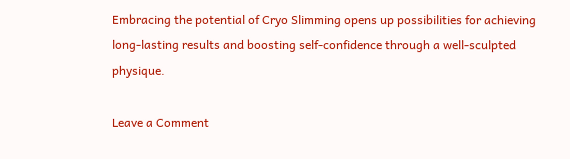Embracing the potential of Cryo Slimming opens up possibilities for achieving long-lasting results and boosting self-confidence through a well-sculpted physique.

Leave a Comment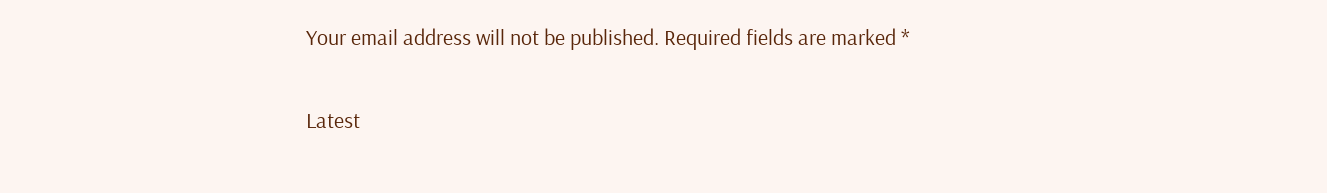Your email address will not be published. Required fields are marked *

Latest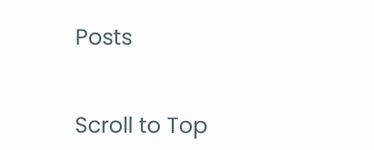Posts


Scroll to Top